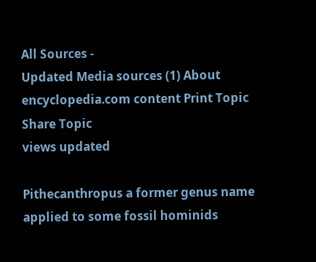All Sources -
Updated Media sources (1) About encyclopedia.com content Print Topic Share Topic
views updated

Pithecanthropus a former genus name applied to some fossil hominids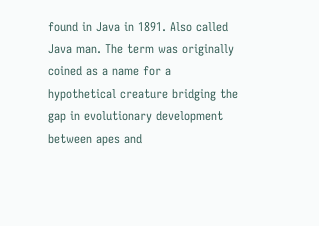found in Java in 1891. Also called Java man. The term was originally coined as a name for a hypothetical creature bridging the gap in evolutionary development between apes and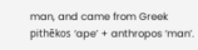man, and came from Greek pithēkos ‘ape’ + anthropos ‘man’.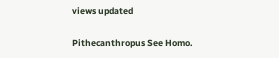views updated

Pithecanthropus See Homo.